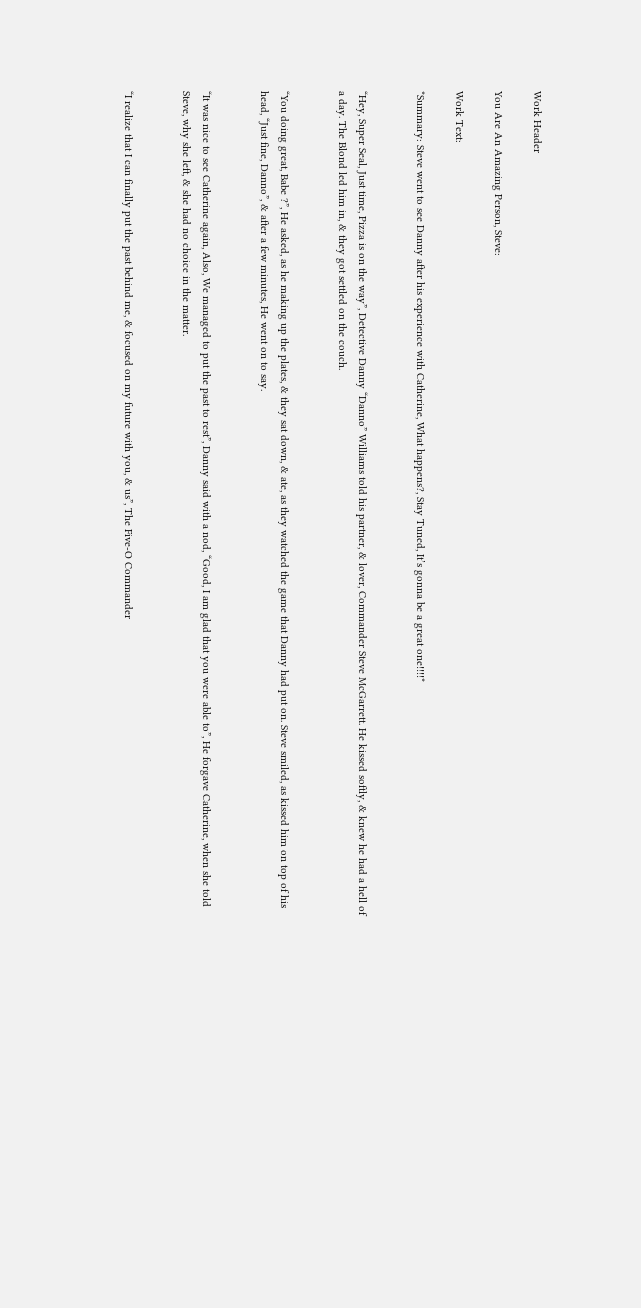Work Header

You Are An Amazing Person, Steve:

Work Text:

*Summary: Steve went to see Danny after his experience with Catherine, What happens?, Stay Tuned, It’s gonna be a great one!!!!*


“Hey, Super Seal, Just time, Pizza is on the way”, Detective Danny “Danno” Williams told his partner, & lover, Commander Steve McGarrett. He kissed softly, & knew he had a hell of a day. The Blond led him in, & they got settled on the couch.


“You doing great, Babe ?”, He asked, as he making up the plates, & they sat down, & ate, as they watched the game that Danny had put on. Steve smiled, as kissed him on top of his head, “Just fine, Danno”, & after a few minutes, He went on to say.


“It was nice to see Catherine again, Also, We managed to put the past to rest”, Danny said with a nod, “Good, I am glad that you were able to”, He forgave Catherine, when she told Steve, why she left, & she had no choice in the matter.


“I realize that I can finally put the past behind me, & focused on my future with you, & us”, The Five-O Commander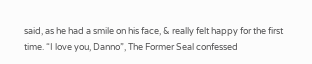said, as he had a smile on his face, & really felt happy for the first time. “I love you, Danno”, The Former Seal confessed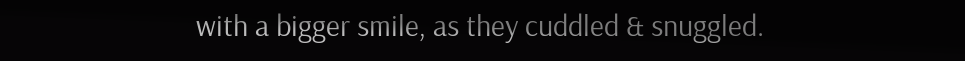with a bigger smile, as they cuddled & snuggled.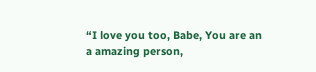“I love you too, Babe, You are an a amazing person,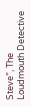Steve”, The Loudmouth Detective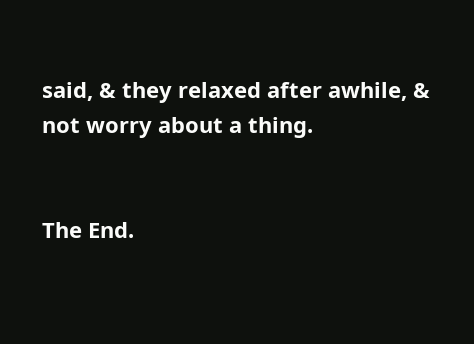said, & they relaxed after awhile, & not worry about a thing.


The End.